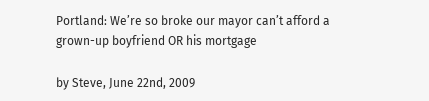Portland: We’re so broke our mayor can’t afford a grown-up boyfriend OR his mortgage

by Steve, June 22nd, 2009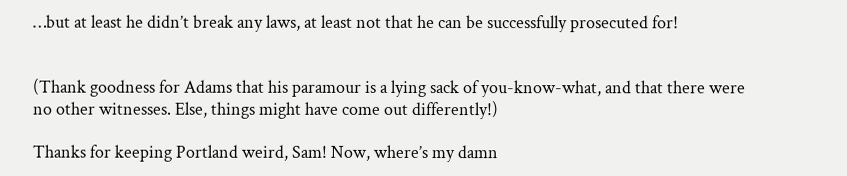…but at least he didn’t break any laws, at least not that he can be successfully prosecuted for!


(Thank goodness for Adams that his paramour is a lying sack of you-know-what, and that there were no other witnesses. Else, things might have come out differently!)

Thanks for keeping Portland weird, Sam! Now, where’s my damn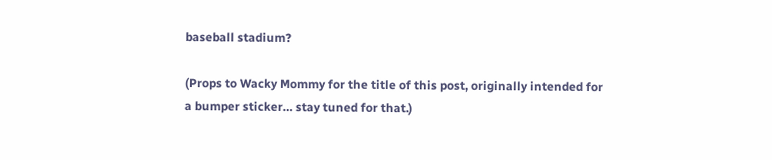baseball stadium?

(Props to Wacky Mommy for the title of this post, originally intended for a bumper sticker… stay tuned for that.)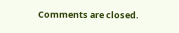Comments are closed.